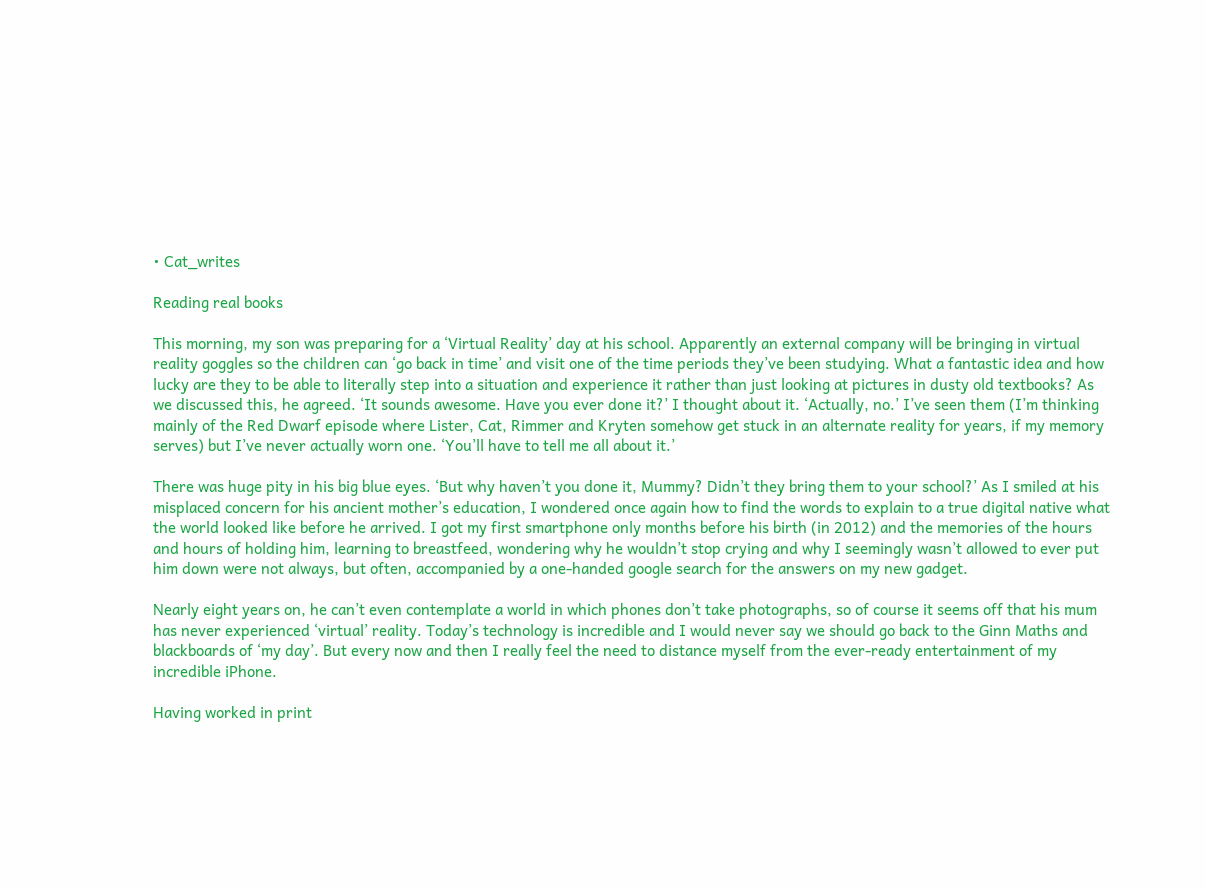• Cat_writes

Reading real books

This morning, my son was preparing for a ‘Virtual Reality’ day at his school. Apparently an external company will be bringing in virtual reality goggles so the children can ‘go back in time’ and visit one of the time periods they’ve been studying. What a fantastic idea and how lucky are they to be able to literally step into a situation and experience it rather than just looking at pictures in dusty old textbooks? As we discussed this, he agreed. ‘It sounds awesome. Have you ever done it?’ I thought about it. ‘Actually, no.’ I’ve seen them (I’m thinking mainly of the Red Dwarf episode where Lister, Cat, Rimmer and Kryten somehow get stuck in an alternate reality for years, if my memory serves) but I’ve never actually worn one. ‘You’ll have to tell me all about it.’

There was huge pity in his big blue eyes. ‘But why haven’t you done it, Mummy? Didn’t they bring them to your school?’ As I smiled at his misplaced concern for his ancient mother’s education, I wondered once again how to find the words to explain to a true digital native what the world looked like before he arrived. I got my first smartphone only months before his birth (in 2012) and the memories of the hours and hours of holding him, learning to breastfeed, wondering why he wouldn’t stop crying and why I seemingly wasn’t allowed to ever put him down were not always, but often, accompanied by a one-handed google search for the answers on my new gadget.

Nearly eight years on, he can’t even contemplate a world in which phones don’t take photographs, so of course it seems off that his mum has never experienced ‘virtual’ reality. Today’s technology is incredible and I would never say we should go back to the Ginn Maths and blackboards of ‘my day’. But every now and then I really feel the need to distance myself from the ever-ready entertainment of my incredible iPhone.

Having worked in print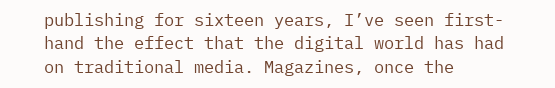publishing for sixteen years, I’ve seen first-hand the effect that the digital world has had on traditional media. Magazines, once the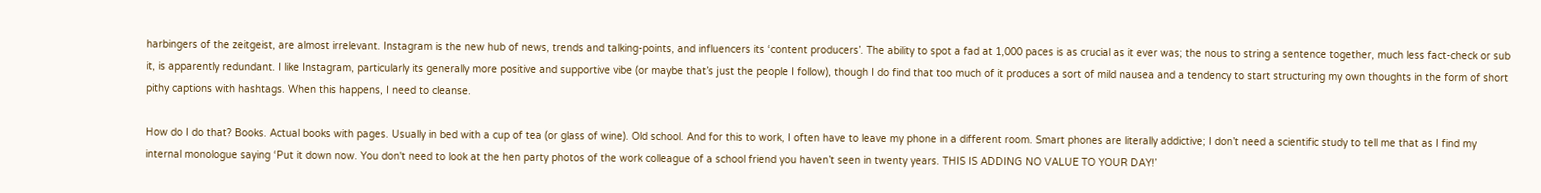harbingers of the zeitgeist, are almost irrelevant. Instagram is the new hub of news, trends and talking-points, and influencers its ‘content producers’. The ability to spot a fad at 1,000 paces is as crucial as it ever was; the nous to string a sentence together, much less fact-check or sub it, is apparently redundant. I like Instagram, particularly its generally more positive and supportive vibe (or maybe that’s just the people I follow), though I do find that too much of it produces a sort of mild nausea and a tendency to start structuring my own thoughts in the form of short pithy captions with hashtags. When this happens, I need to cleanse.

How do I do that? Books. Actual books with pages. Usually in bed with a cup of tea (or glass of wine). Old school. And for this to work, I often have to leave my phone in a different room. Smart phones are literally addictive; I don’t need a scientific study to tell me that as I find my internal monologue saying ‘Put it down now. You don't need to look at the hen party photos of the work colleague of a school friend you haven’t seen in twenty years. THIS IS ADDING NO VALUE TO YOUR DAY!’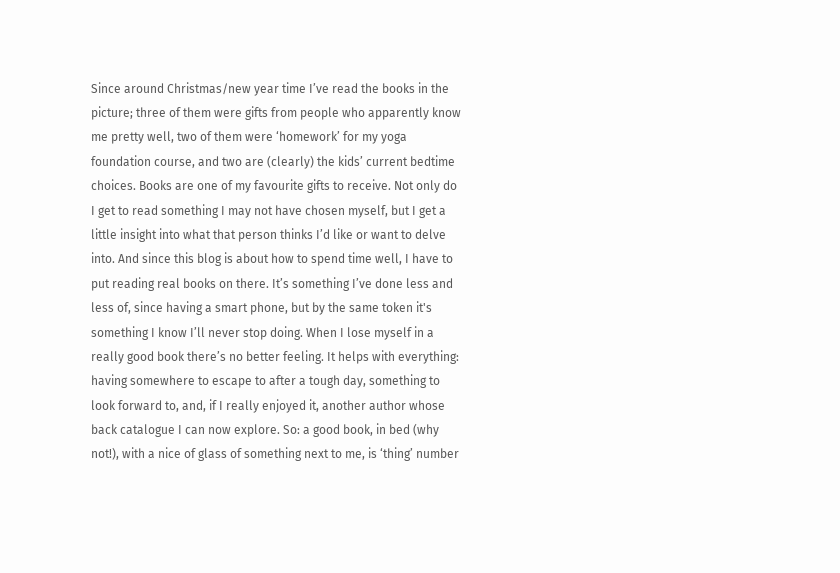Since around Christmas/new year time I’ve read the books in the picture; three of them were gifts from people who apparently know me pretty well, two of them were ‘homework’ for my yoga foundation course, and two are (clearly) the kids’ current bedtime choices. Books are one of my favourite gifts to receive. Not only do I get to read something I may not have chosen myself, but I get a little insight into what that person thinks I’d like or want to delve into. And since this blog is about how to spend time well, I have to put reading real books on there. It’s something I’ve done less and less of, since having a smart phone, but by the same token it's something I know I’ll never stop doing. When I lose myself in a really good book there’s no better feeling. It helps with everything: having somewhere to escape to after a tough day, something to look forward to, and, if I really enjoyed it, another author whose back catalogue I can now explore. So: a good book, in bed (why not!), with a nice of glass of something next to me, is ‘thing’ number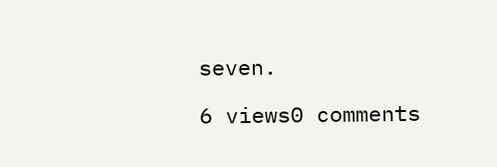seven.

6 views0 comments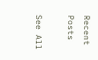Recent Posts

See All